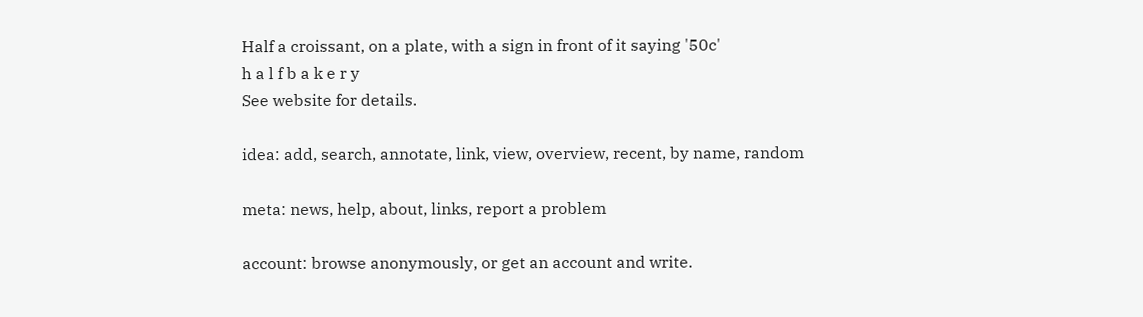Half a croissant, on a plate, with a sign in front of it saying '50c'
h a l f b a k e r y
See website for details.

idea: add, search, annotate, link, view, overview, recent, by name, random

meta: news, help, about, links, report a problem

account: browse anonymously, or get an account and write.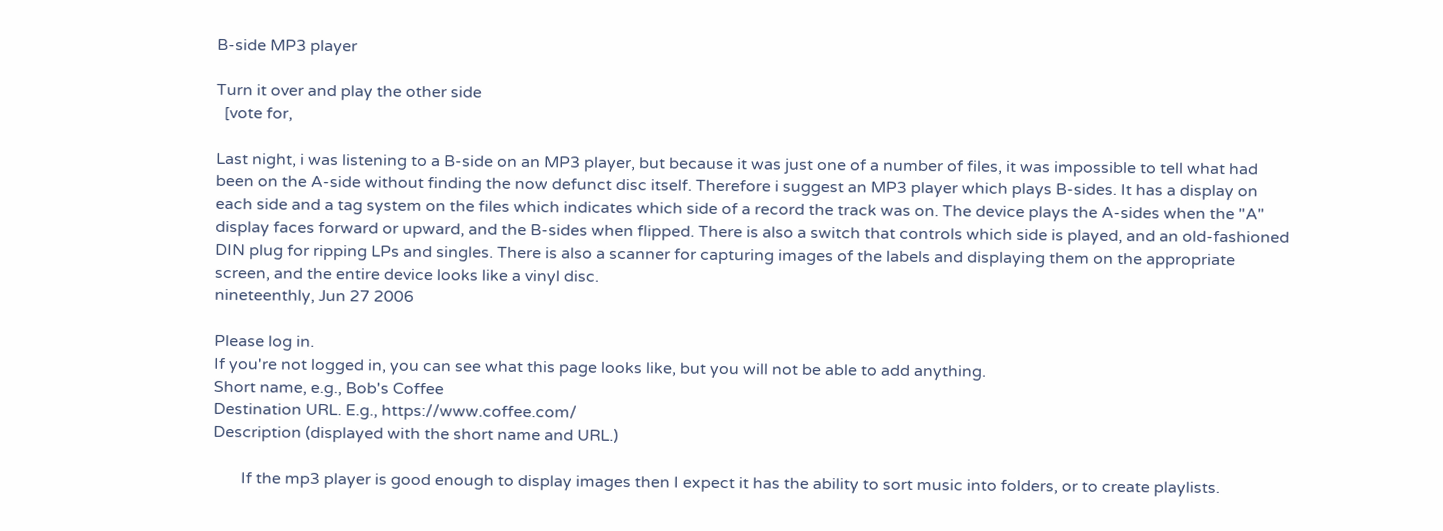B-side MP3 player

Turn it over and play the other side
  [vote for,

Last night, i was listening to a B-side on an MP3 player, but because it was just one of a number of files, it was impossible to tell what had been on the A-side without finding the now defunct disc itself. Therefore i suggest an MP3 player which plays B-sides. It has a display on each side and a tag system on the files which indicates which side of a record the track was on. The device plays the A-sides when the "A" display faces forward or upward, and the B-sides when flipped. There is also a switch that controls which side is played, and an old-fashioned DIN plug for ripping LPs and singles. There is also a scanner for capturing images of the labels and displaying them on the appropriate screen, and the entire device looks like a vinyl disc.
nineteenthly, Jun 27 2006

Please log in.
If you're not logged in, you can see what this page looks like, but you will not be able to add anything.
Short name, e.g., Bob's Coffee
Destination URL. E.g., https://www.coffee.com/
Description (displayed with the short name and URL.)

       If the mp3 player is good enough to display images then I expect it has the ability to sort music into folders, or to create playlists.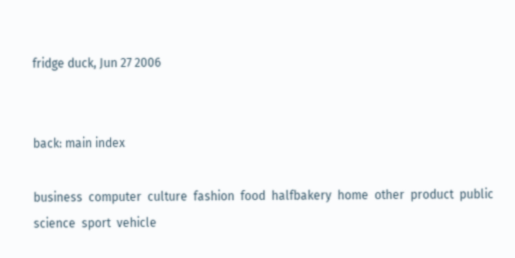fridge duck, Jun 27 2006


back: main index

business  computer  culture  fashion  food  halfbakery  home  other  product  public  science  sport  vehicle